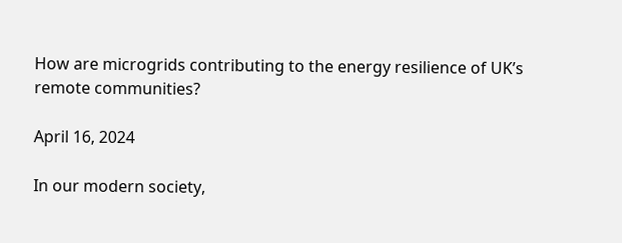How are microgrids contributing to the energy resilience of UK’s remote communities?

April 16, 2024

In our modern society,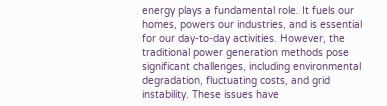energy plays a fundamental role. It fuels our homes, powers our industries, and is essential for our day-to-day activities. However, the traditional power generation methods pose significant challenges, including environmental degradation, fluctuating costs, and grid instability. These issues have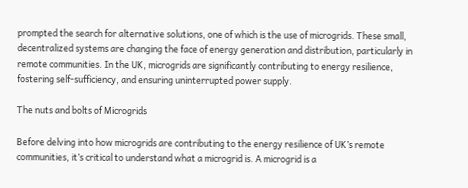prompted the search for alternative solutions, one of which is the use of microgrids. These small, decentralized systems are changing the face of energy generation and distribution, particularly in remote communities. In the UK, microgrids are significantly contributing to energy resilience, fostering self-sufficiency, and ensuring uninterrupted power supply.

The nuts and bolts of Microgrids

Before delving into how microgrids are contributing to the energy resilience of UK’s remote communities, it’s critical to understand what a microgrid is. A microgrid is a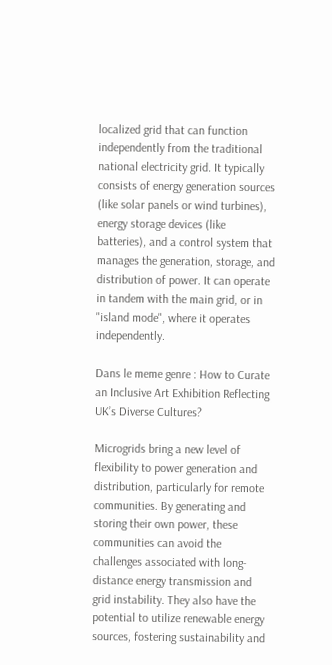localized grid that can function independently from the traditional national electricity grid. It typically consists of energy generation sources (like solar panels or wind turbines), energy storage devices (like batteries), and a control system that manages the generation, storage, and distribution of power. It can operate in tandem with the main grid, or in "island mode", where it operates independently.

Dans le meme genre : How to Curate an Inclusive Art Exhibition Reflecting UK’s Diverse Cultures?

Microgrids bring a new level of flexibility to power generation and distribution, particularly for remote communities. By generating and storing their own power, these communities can avoid the challenges associated with long-distance energy transmission and grid instability. They also have the potential to utilize renewable energy sources, fostering sustainability and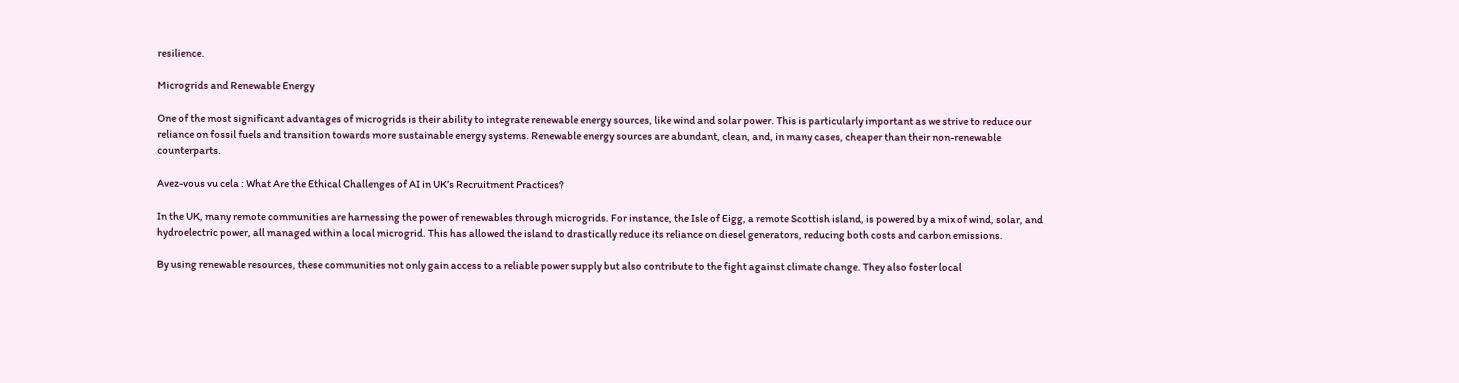resilience.

Microgrids and Renewable Energy

One of the most significant advantages of microgrids is their ability to integrate renewable energy sources, like wind and solar power. This is particularly important as we strive to reduce our reliance on fossil fuels and transition towards more sustainable energy systems. Renewable energy sources are abundant, clean, and, in many cases, cheaper than their non-renewable counterparts.

Avez-vous vu cela : What Are the Ethical Challenges of AI in UK’s Recruitment Practices?

In the UK, many remote communities are harnessing the power of renewables through microgrids. For instance, the Isle of Eigg, a remote Scottish island, is powered by a mix of wind, solar, and hydroelectric power, all managed within a local microgrid. This has allowed the island to drastically reduce its reliance on diesel generators, reducing both costs and carbon emissions.

By using renewable resources, these communities not only gain access to a reliable power supply but also contribute to the fight against climate change. They also foster local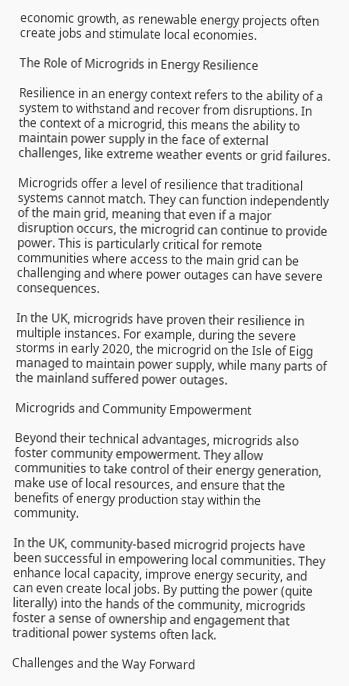economic growth, as renewable energy projects often create jobs and stimulate local economies.

The Role of Microgrids in Energy Resilience

Resilience in an energy context refers to the ability of a system to withstand and recover from disruptions. In the context of a microgrid, this means the ability to maintain power supply in the face of external challenges, like extreme weather events or grid failures.

Microgrids offer a level of resilience that traditional systems cannot match. They can function independently of the main grid, meaning that even if a major disruption occurs, the microgrid can continue to provide power. This is particularly critical for remote communities where access to the main grid can be challenging and where power outages can have severe consequences.

In the UK, microgrids have proven their resilience in multiple instances. For example, during the severe storms in early 2020, the microgrid on the Isle of Eigg managed to maintain power supply, while many parts of the mainland suffered power outages.

Microgrids and Community Empowerment

Beyond their technical advantages, microgrids also foster community empowerment. They allow communities to take control of their energy generation, make use of local resources, and ensure that the benefits of energy production stay within the community.

In the UK, community-based microgrid projects have been successful in empowering local communities. They enhance local capacity, improve energy security, and can even create local jobs. By putting the power (quite literally) into the hands of the community, microgrids foster a sense of ownership and engagement that traditional power systems often lack.

Challenges and the Way Forward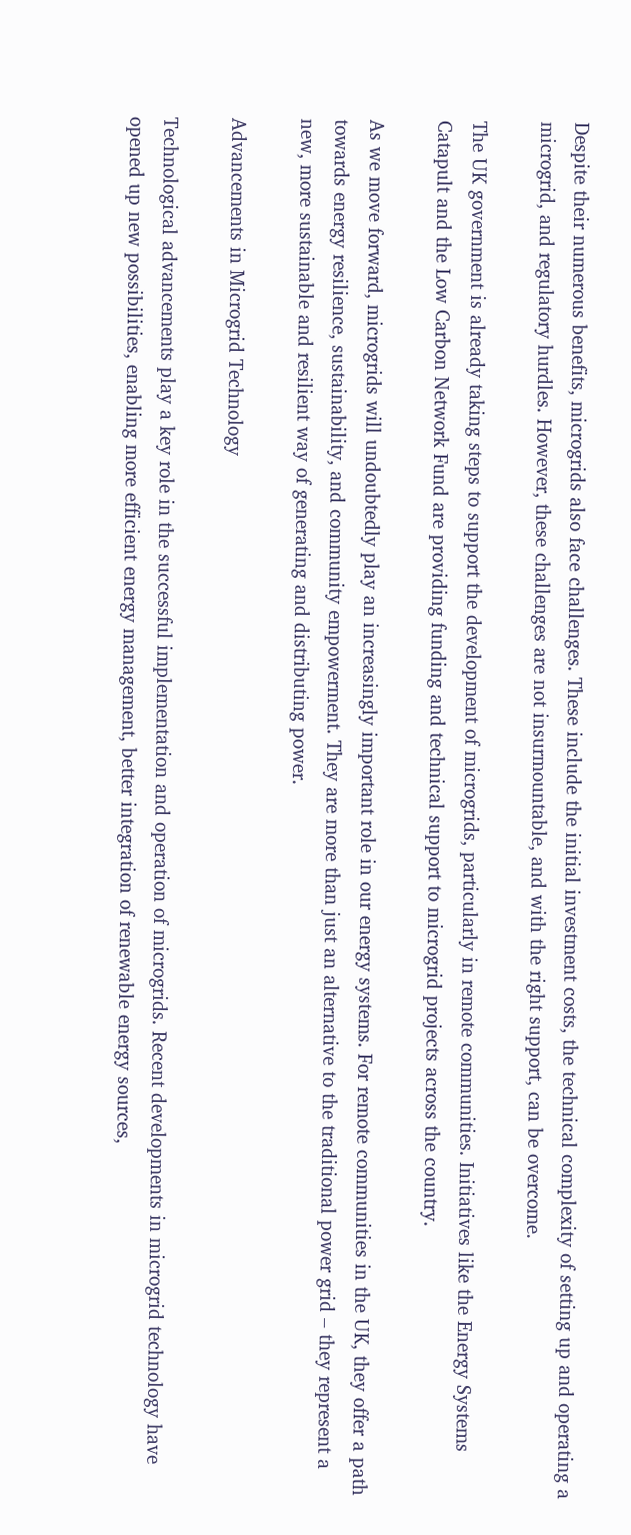Despite their numerous benefits, microgrids also face challenges. These include the initial investment costs, the technical complexity of setting up and operating a microgrid, and regulatory hurdles. However, these challenges are not insurmountable, and with the right support, can be overcome.

The UK government is already taking steps to support the development of microgrids, particularly in remote communities. Initiatives like the Energy Systems Catapult and the Low Carbon Network Fund are providing funding and technical support to microgrid projects across the country.

As we move forward, microgrids will undoubtedly play an increasingly important role in our energy systems. For remote communities in the UK, they offer a path towards energy resilience, sustainability, and community empowerment. They are more than just an alternative to the traditional power grid – they represent a new, more sustainable and resilient way of generating and distributing power.

Advancements in Microgrid Technology

Technological advancements play a key role in the successful implementation and operation of microgrids. Recent developments in microgrid technology have opened up new possibilities, enabling more efficient energy management, better integration of renewable energy sources,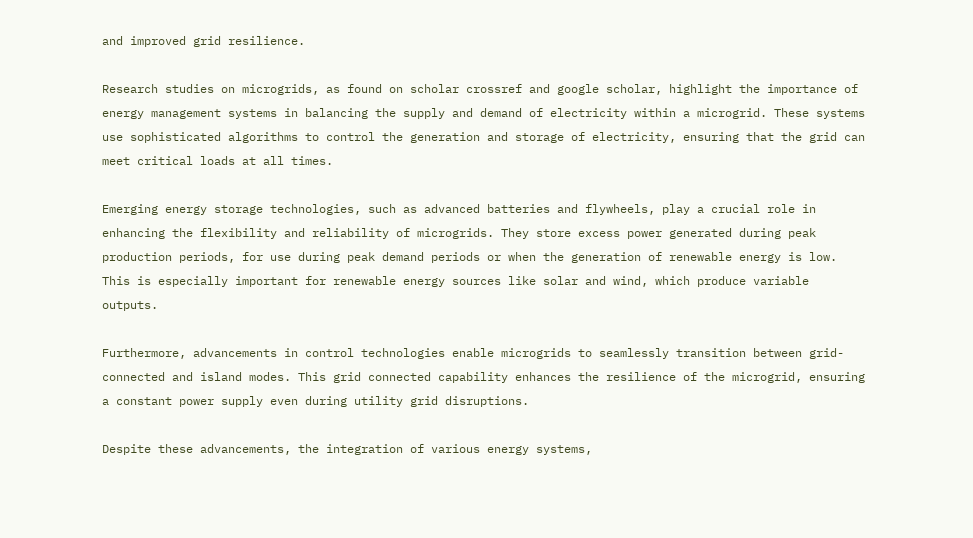and improved grid resilience.

Research studies on microgrids, as found on scholar crossref and google scholar, highlight the importance of energy management systems in balancing the supply and demand of electricity within a microgrid. These systems use sophisticated algorithms to control the generation and storage of electricity, ensuring that the grid can meet critical loads at all times.

Emerging energy storage technologies, such as advanced batteries and flywheels, play a crucial role in enhancing the flexibility and reliability of microgrids. They store excess power generated during peak production periods, for use during peak demand periods or when the generation of renewable energy is low. This is especially important for renewable energy sources like solar and wind, which produce variable outputs.

Furthermore, advancements in control technologies enable microgrids to seamlessly transition between grid-connected and island modes. This grid connected capability enhances the resilience of the microgrid, ensuring a constant power supply even during utility grid disruptions.

Despite these advancements, the integration of various energy systems,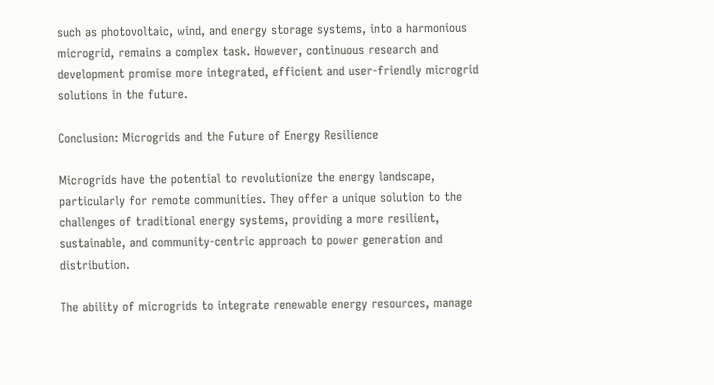such as photovoltaic, wind, and energy storage systems, into a harmonious microgrid, remains a complex task. However, continuous research and development promise more integrated, efficient and user-friendly microgrid solutions in the future.

Conclusion: Microgrids and the Future of Energy Resilience

Microgrids have the potential to revolutionize the energy landscape, particularly for remote communities. They offer a unique solution to the challenges of traditional energy systems, providing a more resilient, sustainable, and community-centric approach to power generation and distribution.

The ability of microgrids to integrate renewable energy resources, manage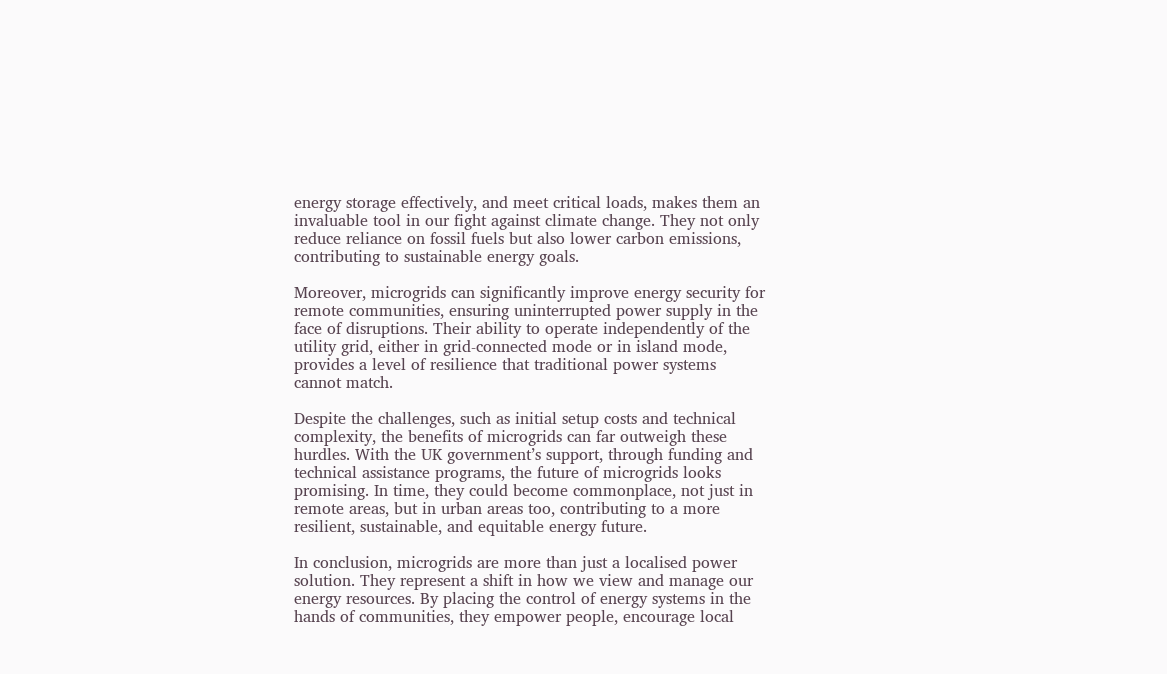energy storage effectively, and meet critical loads, makes them an invaluable tool in our fight against climate change. They not only reduce reliance on fossil fuels but also lower carbon emissions, contributing to sustainable energy goals.

Moreover, microgrids can significantly improve energy security for remote communities, ensuring uninterrupted power supply in the face of disruptions. Their ability to operate independently of the utility grid, either in grid-connected mode or in island mode, provides a level of resilience that traditional power systems cannot match.

Despite the challenges, such as initial setup costs and technical complexity, the benefits of microgrids can far outweigh these hurdles. With the UK government’s support, through funding and technical assistance programs, the future of microgrids looks promising. In time, they could become commonplace, not just in remote areas, but in urban areas too, contributing to a more resilient, sustainable, and equitable energy future.

In conclusion, microgrids are more than just a localised power solution. They represent a shift in how we view and manage our energy resources. By placing the control of energy systems in the hands of communities, they empower people, encourage local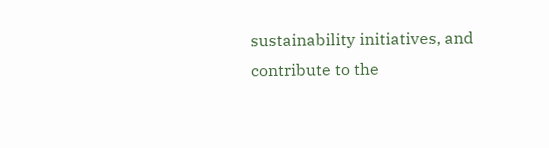sustainability initiatives, and contribute to the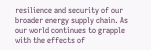resilience and security of our broader energy supply chain. As our world continues to grapple with the effects of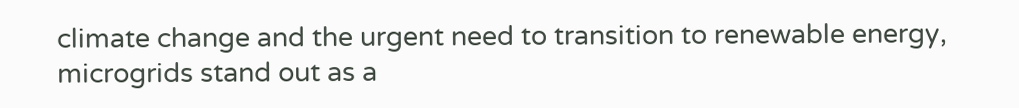climate change and the urgent need to transition to renewable energy, microgrids stand out as a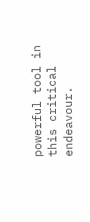powerful tool in this critical endeavour.